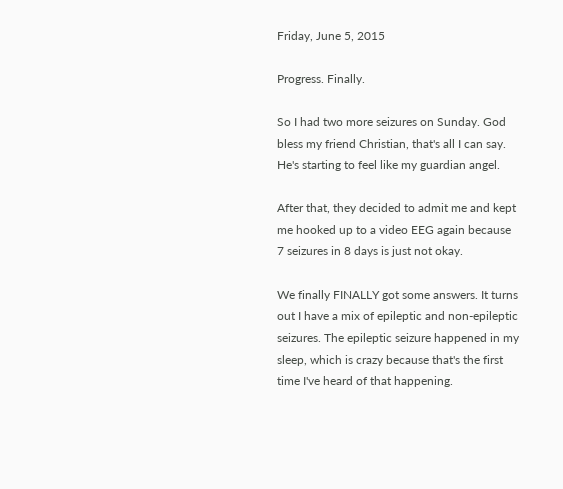Friday, June 5, 2015

Progress. Finally.

So I had two more seizures on Sunday. God bless my friend Christian, that's all I can say. He's starting to feel like my guardian angel.

After that, they decided to admit me and kept me hooked up to a video EEG again because 7 seizures in 8 days is just not okay.

We finally FINALLY got some answers. It turns out I have a mix of epileptic and non-epileptic seizures. The epileptic seizure happened in my sleep, which is crazy because that's the first time I've heard of that happening.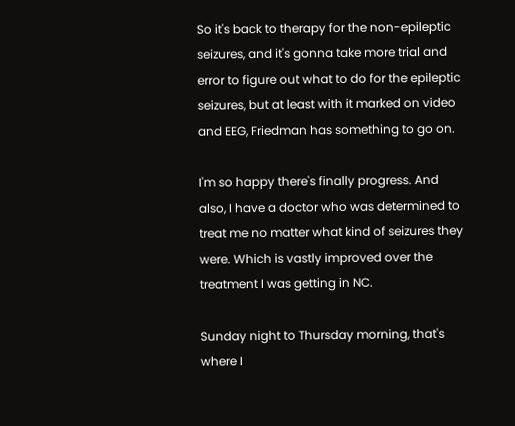So it's back to therapy for the non-epileptic seizures, and it's gonna take more trial and error to figure out what to do for the epileptic seizures, but at least with it marked on video and EEG, Friedman has something to go on.

I'm so happy there's finally progress. And also, I have a doctor who was determined to treat me no matter what kind of seizures they were. Which is vastly improved over the treatment I was getting in NC.

Sunday night to Thursday morning, that's where I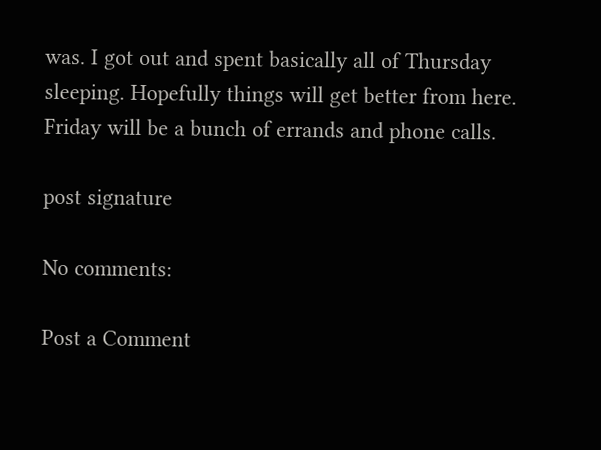was. I got out and spent basically all of Thursday sleeping. Hopefully things will get better from here. Friday will be a bunch of errands and phone calls.

post signature

No comments:

Post a Comment